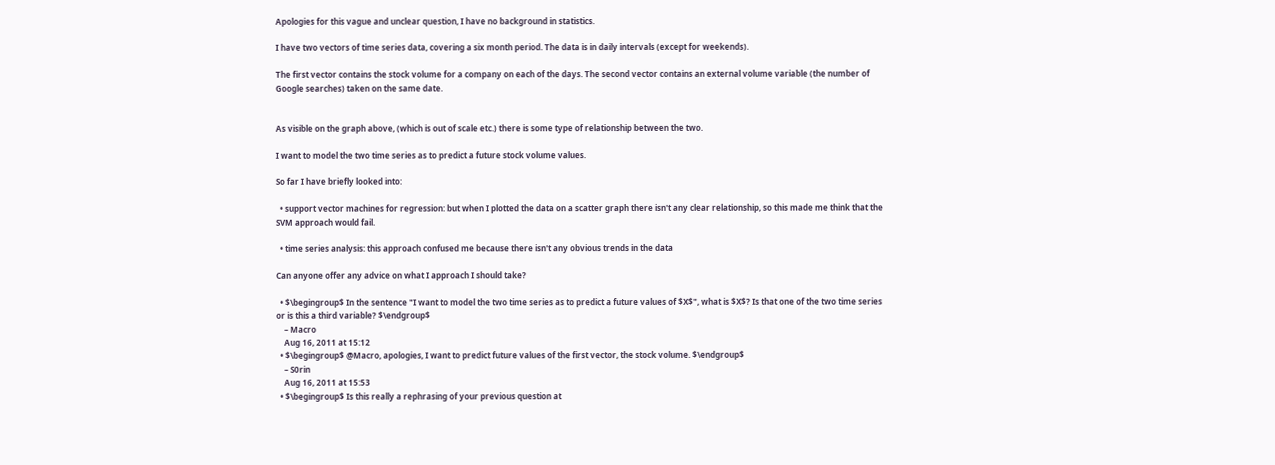Apologies for this vague and unclear question, I have no background in statistics.

I have two vectors of time series data, covering a six month period. The data is in daily intervals (except for weekends).

The first vector contains the stock volume for a company on each of the days. The second vector contains an external volume variable (the number of Google searches) taken on the same date.


As visible on the graph above, (which is out of scale etc.) there is some type of relationship between the two.

I want to model the two time series as to predict a future stock volume values.

So far I have briefly looked into:

  • support vector machines for regression: but when I plotted the data on a scatter graph there isn't any clear relationship, so this made me think that the SVM approach would fail.

  • time series analysis: this approach confused me because there isn't any obvious trends in the data

Can anyone offer any advice on what I approach I should take?

  • $\begingroup$ In the sentence "I want to model the two time series as to predict a future values of $X$", what is $X$? Is that one of the two time series or is this a third variable? $\endgroup$
    – Macro
    Aug 16, 2011 at 15:12
  • $\begingroup$ @Macro, apologies, I want to predict future values of the first vector, the stock volume. $\endgroup$
    – S0rin
    Aug 16, 2011 at 15:53
  • $\begingroup$ Is this really a rephrasing of your previous question at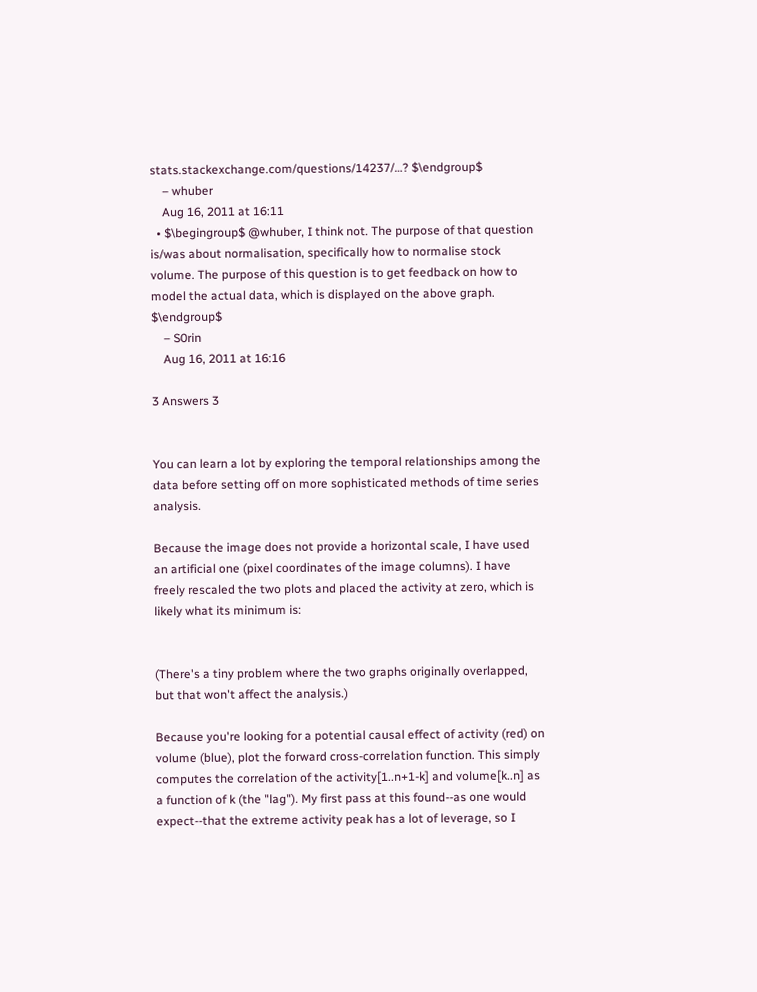stats.stackexchange.com/questions/14237/…? $\endgroup$
    – whuber
    Aug 16, 2011 at 16:11
  • $\begingroup$ @whuber, I think not. The purpose of that question is/was about normalisation, specifically how to normalise stock volume. The purpose of this question is to get feedback on how to model the actual data, which is displayed on the above graph. $\endgroup$
    – S0rin
    Aug 16, 2011 at 16:16

3 Answers 3


You can learn a lot by exploring the temporal relationships among the data before setting off on more sophisticated methods of time series analysis.

Because the image does not provide a horizontal scale, I have used an artificial one (pixel coordinates of the image columns). I have freely rescaled the two plots and placed the activity at zero, which is likely what its minimum is:


(There's a tiny problem where the two graphs originally overlapped, but that won't affect the analysis.)

Because you're looking for a potential causal effect of activity (red) on volume (blue), plot the forward cross-correlation function. This simply computes the correlation of the activity[1..n+1-k] and volume[k..n] as a function of k (the "lag"). My first pass at this found--as one would expect--that the extreme activity peak has a lot of leverage, so I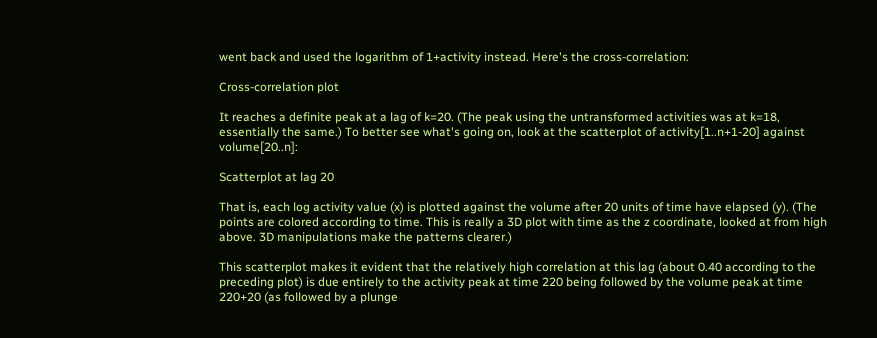went back and used the logarithm of 1+activity instead. Here's the cross-correlation:

Cross-correlation plot

It reaches a definite peak at a lag of k=20. (The peak using the untransformed activities was at k=18, essentially the same.) To better see what's going on, look at the scatterplot of activity[1..n+1-20] against volume[20..n]:

Scatterplot at lag 20

That is, each log activity value (x) is plotted against the volume after 20 units of time have elapsed (y). (The points are colored according to time. This is really a 3D plot with time as the z coordinate, looked at from high above. 3D manipulations make the patterns clearer.)

This scatterplot makes it evident that the relatively high correlation at this lag (about 0.40 according to the preceding plot) is due entirely to the activity peak at time 220 being followed by the volume peak at time 220+20 (as followed by a plunge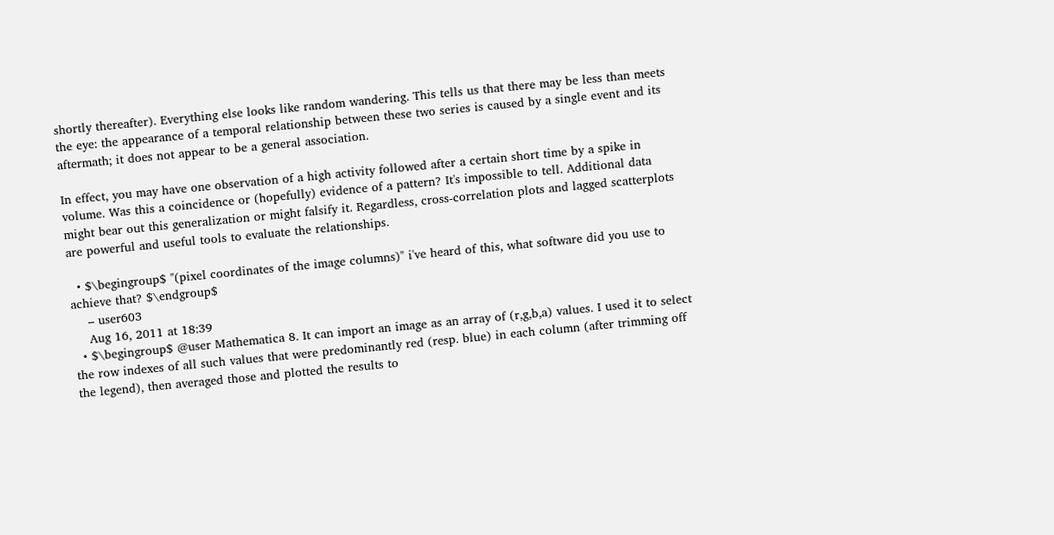shortly thereafter). Everything else looks like random wandering. This tells us that there may be less than meets the eye: the appearance of a temporal relationship between these two series is caused by a single event and its aftermath; it does not appear to be a general association.

In effect, you may have one observation of a high activity followed after a certain short time by a spike in volume. Was this a coincidence or (hopefully) evidence of a pattern? It's impossible to tell. Additional data might bear out this generalization or might falsify it. Regardless, cross-correlation plots and lagged scatterplots are powerful and useful tools to evaluate the relationships.

  • $\begingroup$ "(pixel coordinates of the image columns)" i've heard of this, what software did you use to achieve that? $\endgroup$
    – user603
    Aug 16, 2011 at 18:39
  • $\begingroup$ @user Mathematica 8. It can import an image as an array of (r,g,b,a) values. I used it to select the row indexes of all such values that were predominantly red (resp. blue) in each column (after trimming off the legend), then averaged those and plotted the results to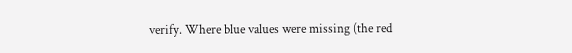verify. Where blue values were missing (the red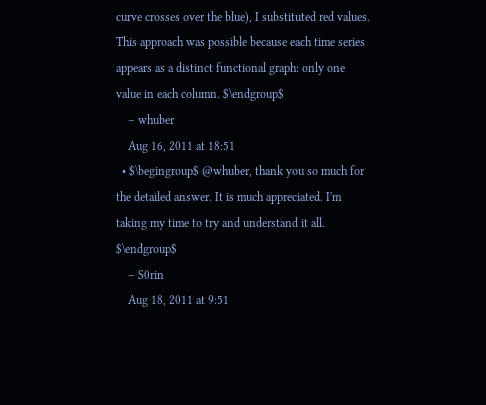curve crosses over the blue), I substituted red values. This approach was possible because each time series appears as a distinct functional graph: only one value in each column. $\endgroup$
    – whuber
    Aug 16, 2011 at 18:51
  • $\begingroup$ @whuber, thank you so much for the detailed answer. It is much appreciated. I'm taking my time to try and understand it all. $\endgroup$
    – S0rin
    Aug 18, 2011 at 9:51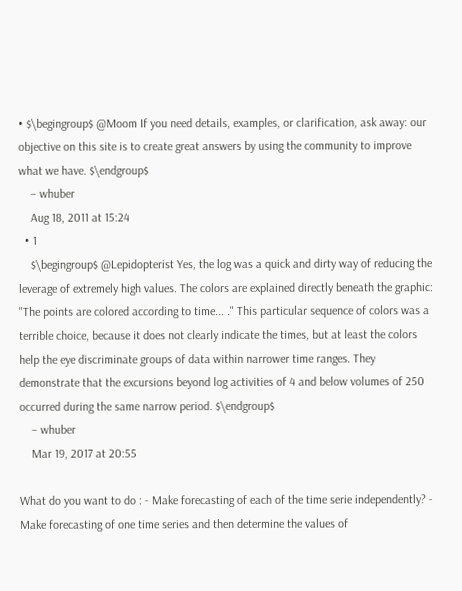• $\begingroup$ @Moom If you need details, examples, or clarification, ask away: our objective on this site is to create great answers by using the community to improve what we have. $\endgroup$
    – whuber
    Aug 18, 2011 at 15:24
  • 1
    $\begingroup$ @Lepidopterist Yes, the log was a quick and dirty way of reducing the leverage of extremely high values. The colors are explained directly beneath the graphic: "The points are colored according to time... ." This particular sequence of colors was a terrible choice, because it does not clearly indicate the times, but at least the colors help the eye discriminate groups of data within narrower time ranges. They demonstrate that the excursions beyond log activities of 4 and below volumes of 250 occurred during the same narrow period. $\endgroup$
    – whuber
    Mar 19, 2017 at 20:55

What do you want to do : - Make forecasting of each of the time serie independently? - Make forecasting of one time series and then determine the values of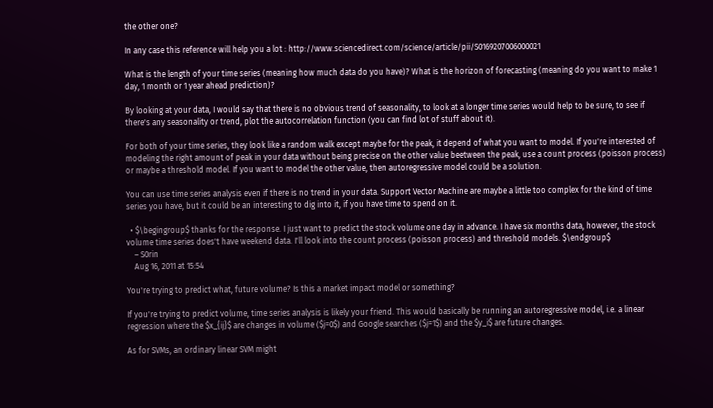the other one?

In any case this reference will help you a lot : http://www.sciencedirect.com/science/article/pii/S0169207006000021

What is the length of your time series (meaning how much data do you have)? What is the horizon of forecasting (meaning do you want to make 1 day, 1 month or 1 year ahead prediction)?

By looking at your data, I would say that there is no obvious trend of seasonality, to look at a longer time series would help to be sure, to see if there's any seasonality or trend, plot the autocorrelation function (you can find lot of stuff about it).

For both of your time series, they look like a random walk except maybe for the peak, it depend of what you want to model. If you're interested of modeling the right amount of peak in your data without being precise on the other value beetween the peak, use a count process (poisson process) or maybe a threshold model. If you want to model the other value, then autoregressive model could be a solution.

You can use time series analysis even if there is no trend in your data. Support Vector Machine are maybe a little too complex for the kind of time series you have, but it could be an interesting to dig into it, if you have time to spend on it.

  • $\begingroup$ thanks for the response. I just want to predict the stock volume one day in advance. I have six months data, however, the stock volume time series does't have weekend data. I'll look into the count process (poisson process) and threshold models. $\endgroup$
    – S0rin
    Aug 16, 2011 at 15:54

You're trying to predict what, future volume? Is this a market impact model or something?

If you're trying to predict volume, time series analysis is likely your friend. This would basically be running an autoregressive model, i.e. a linear regression where the $x_{ij}$ are changes in volume ($j=0$) and Google searches ($j=1$) and the $y_i$ are future changes.

As for SVMs, an ordinary linear SVM might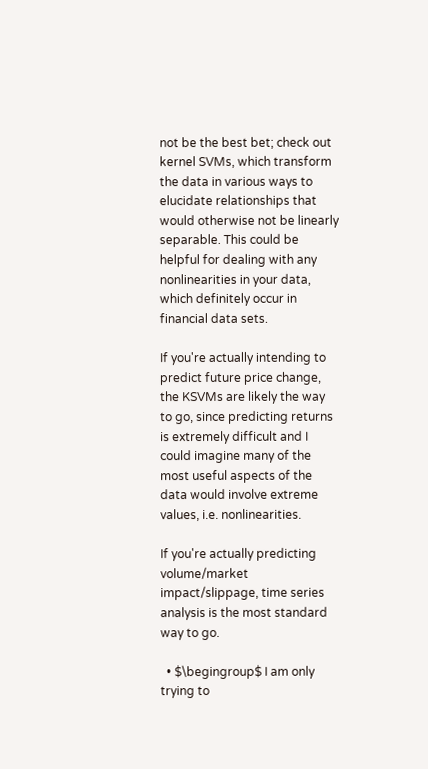not be the best bet; check out kernel SVMs, which transform the data in various ways to elucidate relationships that would otherwise not be linearly separable. This could be helpful for dealing with any nonlinearities in your data, which definitely occur in financial data sets.

If you're actually intending to predict future price change, the KSVMs are likely the way to go, since predicting returns is extremely difficult and I could imagine many of the most useful aspects of the data would involve extreme values, i.e. nonlinearities.

If you're actually predicting volume/market impact/slippage, time series analysis is the most standard way to go.

  • $\begingroup$ I am only trying to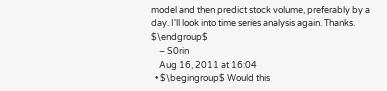model and then predict stock volume, preferably by a day. I'll look into time series analysis again. Thanks. $\endgroup$
    – S0rin
    Aug 16, 2011 at 16:04
  • $\begingroup$ Would this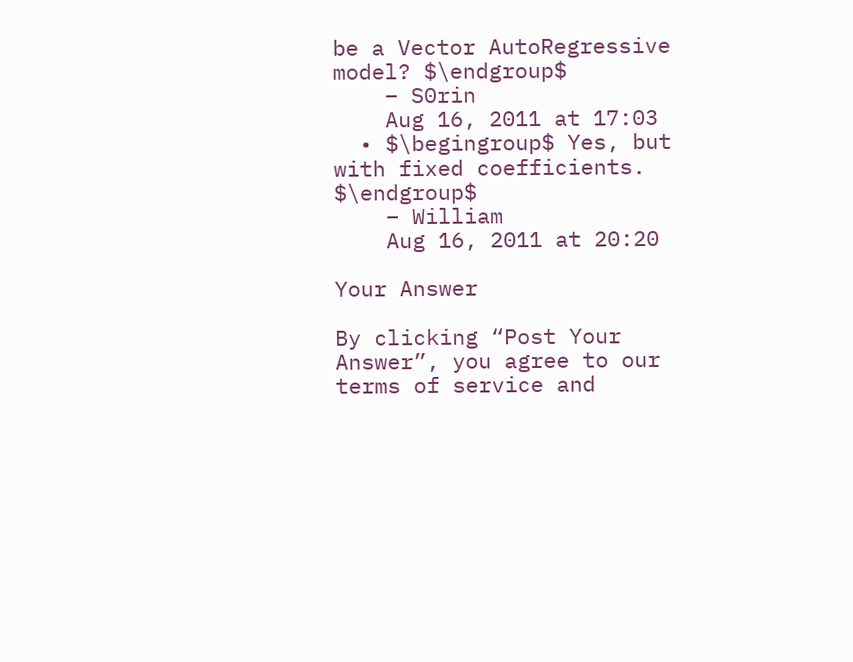be a Vector AutoRegressive model? $\endgroup$
    – S0rin
    Aug 16, 2011 at 17:03
  • $\begingroup$ Yes, but with fixed coefficients. $\endgroup$
    – William
    Aug 16, 2011 at 20:20

Your Answer

By clicking “Post Your Answer”, you agree to our terms of service and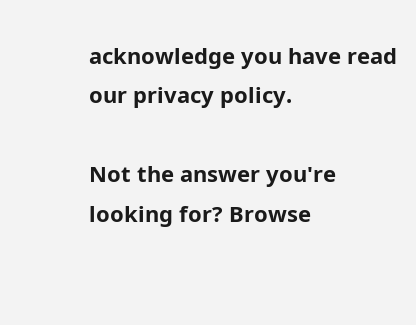acknowledge you have read our privacy policy.

Not the answer you're looking for? Browse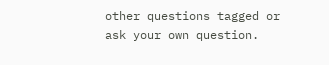other questions tagged or ask your own question.